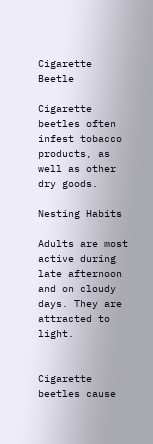Cigarette Beetle

Cigarette beetles often infest tobacco products, as well as other dry goods.

Nesting Habits

Adults are most active during late afternoon and on cloudy days. They are attracted to light.


Cigarette beetles cause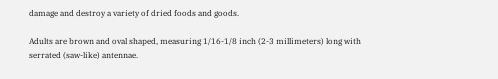damage and destroy a variety of dried foods and goods.

Adults are brown and oval shaped, measuring 1/16-1/8 inch (2-3 millimeters) long with serrated (saw-like) antennae.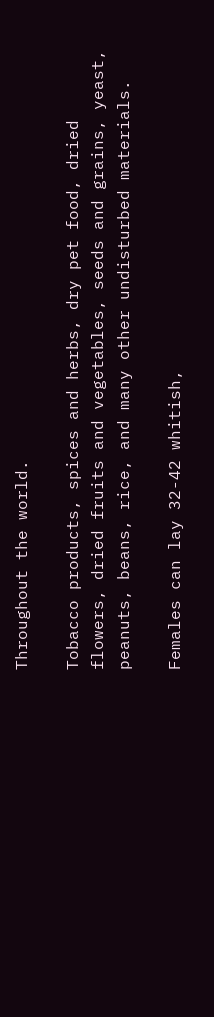Throughout the world.

Tobacco products, spices and herbs, dry pet food, dried flowers, dried fruits and vegetables, seeds and grains, yeast, peanuts, beans, rice, and many other undisturbed materials.

Females can lay 32-42 whitish,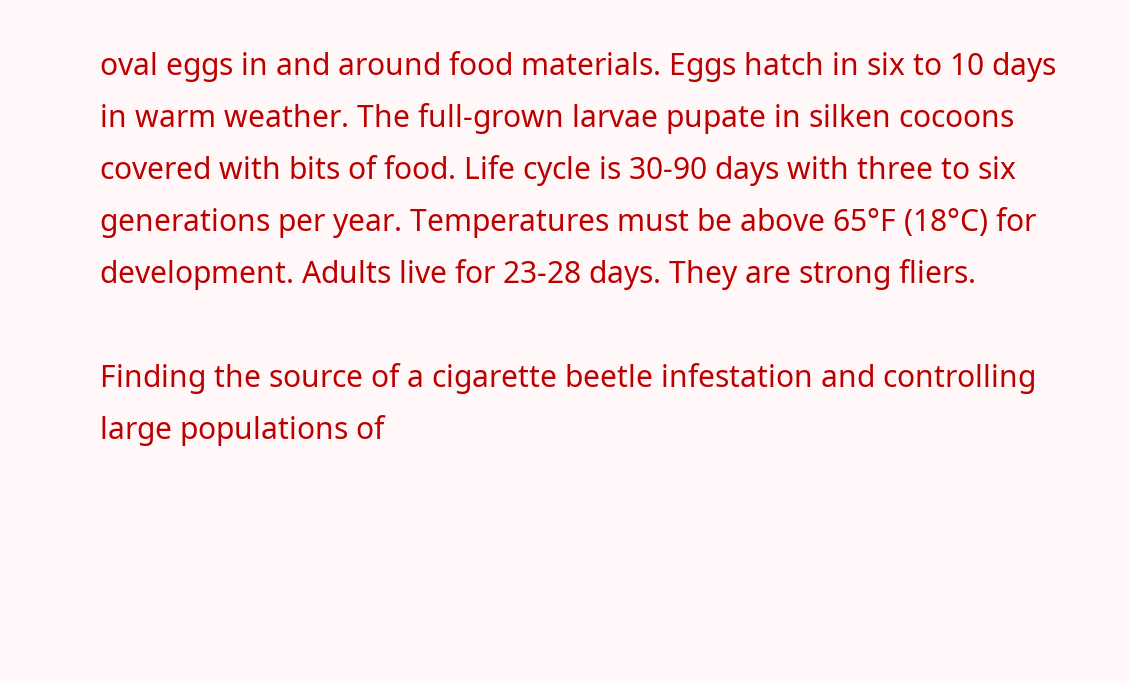oval eggs in and around food materials. Eggs hatch in six to 10 days in warm weather. The full-grown larvae pupate in silken cocoons covered with bits of food. Life cycle is 30-90 days with three to six generations per year. Temperatures must be above 65°F (18°C) for development. Adults live for 23-28 days. They are strong fliers.

Finding the source of a cigarette beetle infestation and controlling large populations of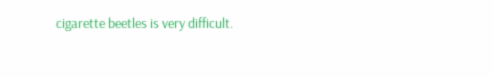cigarette beetles is very difficult.